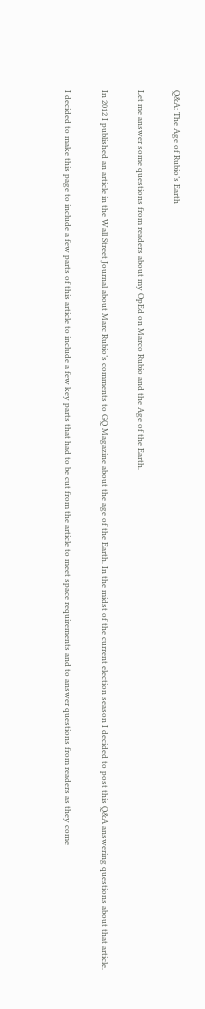Q&A: The Age of Rubio’s Earth

Let me answer some questions from readers about my OpEd on Marco Rubio and the Age of the Earth.

In 2012 I published an article in the Wall Street Journal about Marc Rubio’s comments to GQ Magazine about the age of the Earth. In the midst of the current election season I decided to post this Q&A answering questions about that article.

I decided to make this page to include a few parts of this article to include a few key parts that had to be cut from the article to meet space requirements and to answer questions from readers as they come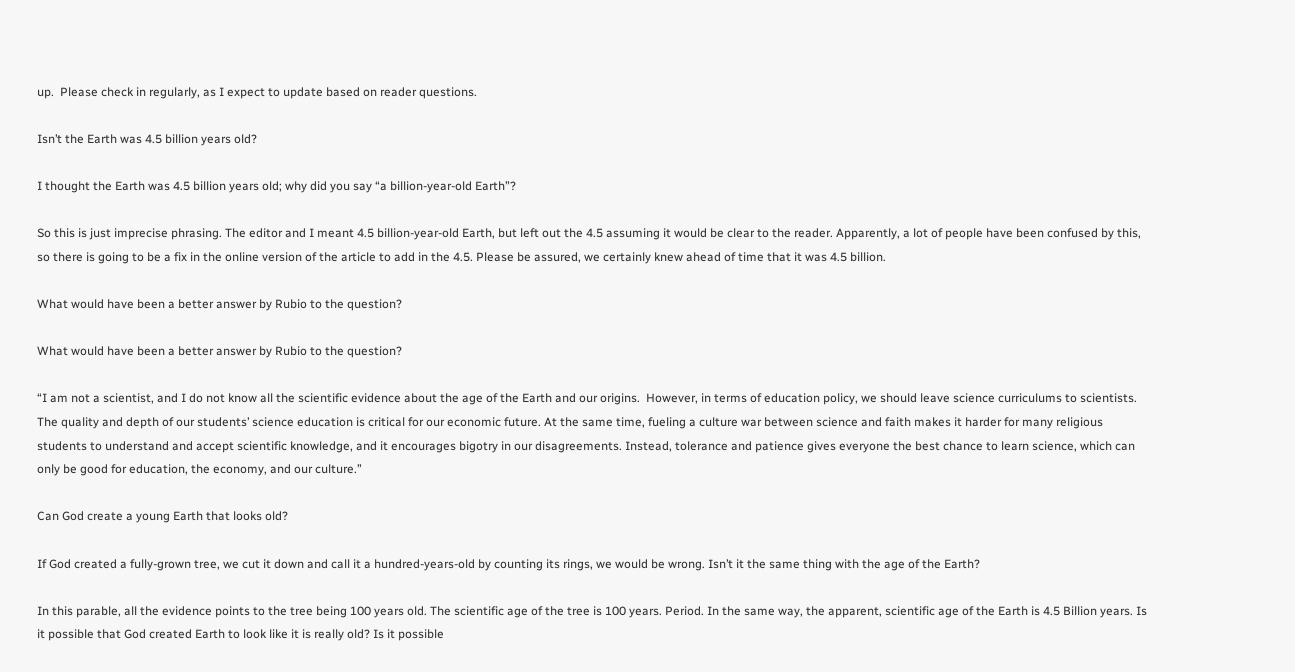up.  Please check in regularly, as I expect to update based on reader questions.

Isn’t the Earth was 4.5 billion years old?

I thought the Earth was 4.5 billion years old; why did you say “a billion-year-old Earth”?

So this is just imprecise phrasing. The editor and I meant 4.5 billion-year-old Earth, but left out the 4.5 assuming it would be clear to the reader. Apparently, a lot of people have been confused by this, so there is going to be a fix in the online version of the article to add in the 4.5. Please be assured, we certainly knew ahead of time that it was 4.5 billion.

What would have been a better answer by Rubio to the question?

What would have been a better answer by Rubio to the question?

“I am not a scientist, and I do not know all the scientific evidence about the age of the Earth and our origins.  However, in terms of education policy, we should leave science curriculums to scientists. The quality and depth of our students’ science education is critical for our economic future. At the same time, fueling a culture war between science and faith makes it harder for many religious students to understand and accept scientific knowledge, and it encourages bigotry in our disagreements. Instead, tolerance and patience gives everyone the best chance to learn science, which can only be good for education, the economy, and our culture.”

Can God create a young Earth that looks old?

If God created a fully-grown tree, we cut it down and call it a hundred-years-old by counting its rings, we would be wrong. Isn’t it the same thing with the age of the Earth?

In this parable, all the evidence points to the tree being 100 years old. The scientific age of the tree is 100 years. Period. In the same way, the apparent, scientific age of the Earth is 4.5 Billion years. Is it possible that God created Earth to look like it is really old? Is it possible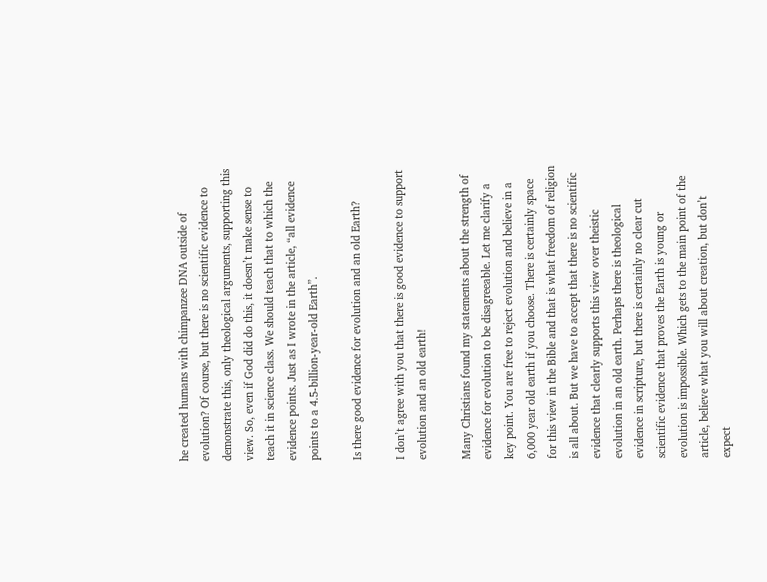he created humans with chimpanzee DNA outside of evolution? Of course, but there is no scientific evidence to demonstrate this, only theological arguments, supporting this view. So, even if God did do this, it doesn’t make sense to teach it in science class. We should teach that to which the evidence points. Just as I wrote in the article, “all evidence points to a 4.5-billion-year-old Earth”.

Is there good evidence for evolution and an old Earth?

I don’t agree with you that there is good evidence to support evolution and an old earth!

Many Christians found my statements about the strength of evidence for evolution to be disagreeable. Let me clarify a key point. You are free to reject evolution and believe in a 6,000 year old earth if you choose. There is certainly space for this view in the Bible and that is what freedom of religion is all about. But we have to accept that there is no scientific evidence that clearly supports this view over theistic evolution in an old earth. Perhaps there is theological evidence in scripture, but there is certainly no clear cut scientific evidence that proves the Earth is young or evolution is impossible. Which gets to the main point of the article, believe what you will about creation, but don’t expect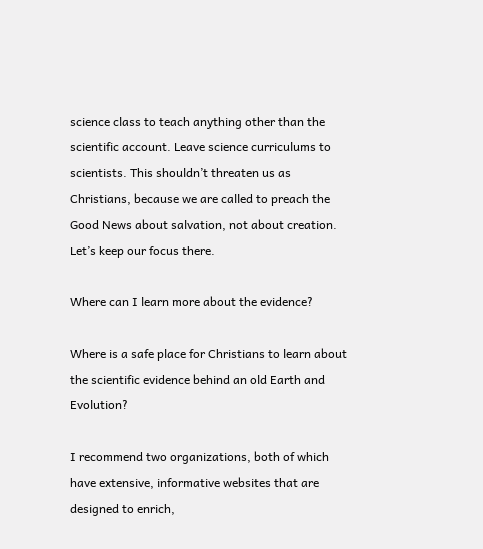science class to teach anything other than the scientific account. Leave science curriculums to scientists. This shouldn’t threaten us as Christians, because we are called to preach the Good News about salvation, not about creation. Let’s keep our focus there.

Where can I learn more about the evidence?

Where is a safe place for Christians to learn about the scientific evidence behind an old Earth and Evolution?

I recommend two organizations, both of which have extensive, informative websites that are designed to enrich,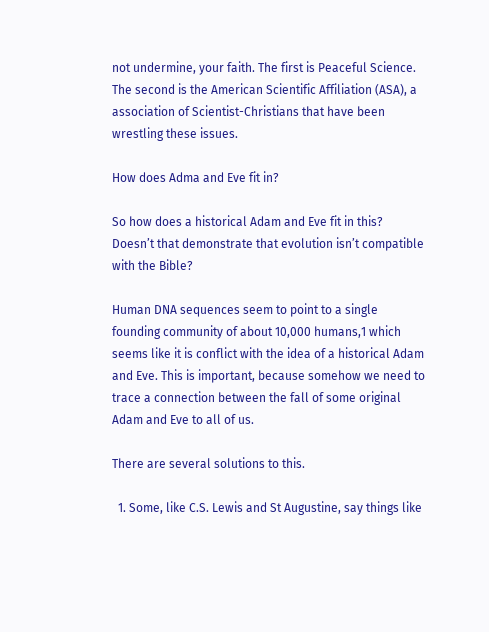not undermine, your faith. The first is Peaceful Science. The second is the American Scientific Affiliation (ASA), a association of Scientist-Christians that have been wrestling these issues.

How does Adma and Eve fit in?

So how does a historical Adam and Eve fit in this? Doesn’t that demonstrate that evolution isn’t compatible with the Bible?

Human DNA sequences seem to point to a single founding community of about 10,000 humans,1 which seems like it is conflict with the idea of a historical Adam and Eve. This is important, because somehow we need to trace a connection between the fall of some original Adam and Eve to all of us.

There are several solutions to this.

  1. Some, like C.S. Lewis and St Augustine, say things like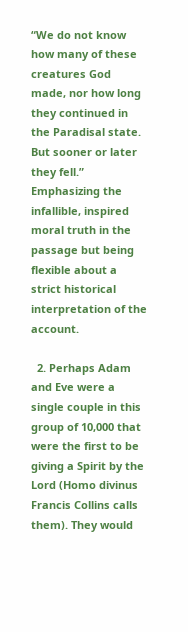“We do not know how many of these creatures God made, nor how long they continued in the Paradisal state.  But sooner or later they fell.” Emphasizing the infallible, inspired moral truth in the passage but being flexible about a strict historical interpretation of the account.

  2. Perhaps Adam and Eve were a single couple in this group of 10,000 that were the first to be giving a Spirit by the Lord (Homo divinus Francis Collins calls them). They would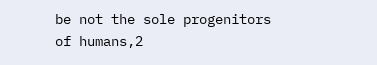be not the sole progenitors of humans,2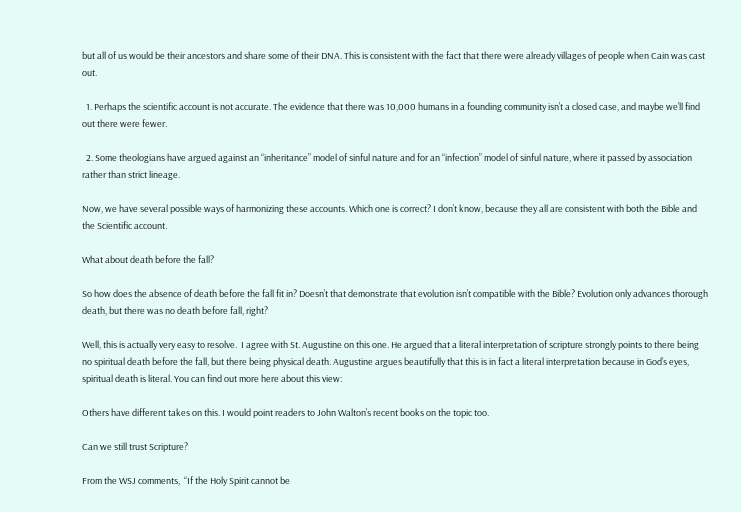but all of us would be their ancestors and share some of their DNA. This is consistent with the fact that there were already villages of people when Cain was cast out.

  1. Perhaps the scientific account is not accurate. The evidence that there was 10,000 humans in a founding community isn’t a closed case, and maybe we’ll find out there were fewer.

  2. Some theologians have argued against an “inheritance” model of sinful nature and for an “infection” model of sinful nature, where it passed by association rather than strict lineage.

Now, we have several possible ways of harmonizing these accounts. Which one is correct? I don’t know, because they all are consistent with both the Bible and the Scientific account.

What about death before the fall?

So how does the absence of death before the fall fit in? Doesn’t that demonstrate that evolution isn’t compatible with the Bible? Evolution only advances thorough death, but there was no death before fall, right?

Well, this is actually very easy to resolve.  I agree with St. Augustine on this one. He argued that a literal interpretation of scripture strongly points to there being no spiritual death before the fall, but there being physical death. Augustine argues beautifully that this is in fact a literal interpretation because in God’s eyes, spiritual death is literal. You can find out more here about this view:

Others have different takes on this. I would point readers to John Walton’s recent books on the topic too.

Can we still trust Scripture?

From the WSJ comments,  “If the Holy Spirit cannot be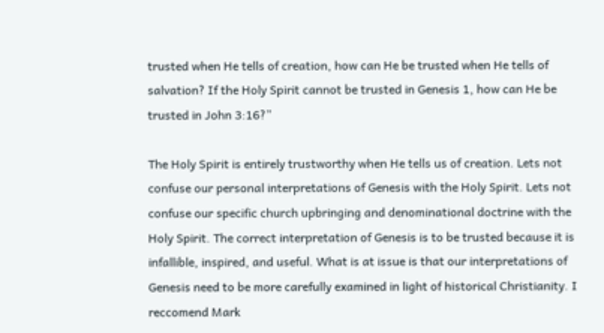trusted when He tells of creation, how can He be trusted when He tells of salvation? If the Holy Spirit cannot be trusted in Genesis 1, how can He be trusted in John 3:16?”

The Holy Spirit is entirely trustworthy when He tells us of creation. Lets not confuse our personal interpretations of Genesis with the Holy Spirit. Lets not confuse our specific church upbringing and denominational doctrine with the Holy Spirit. The correct interpretation of Genesis is to be trusted because it is infallible, inspired, and useful. What is at issue is that our interpretations of Genesis need to be more carefully examined in light of historical Christianity. I reccomend Mark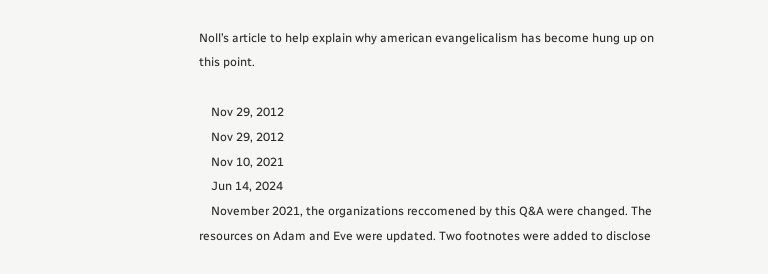Noll’s article to help explain why american evangelicalism has become hung up on this point.

    Nov 29, 2012
    Nov 29, 2012
    Nov 10, 2021
    Jun 14, 2024
    November 2021, the organizations reccomened by this Q&A were changed. The resources on Adam and Eve were updated. Two footnotes were added to disclose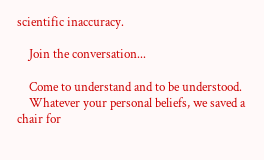scientific inaccuracy.

    Join the conversation...

    Come to understand and to be understood.
    Whatever your personal beliefs, we saved a chair for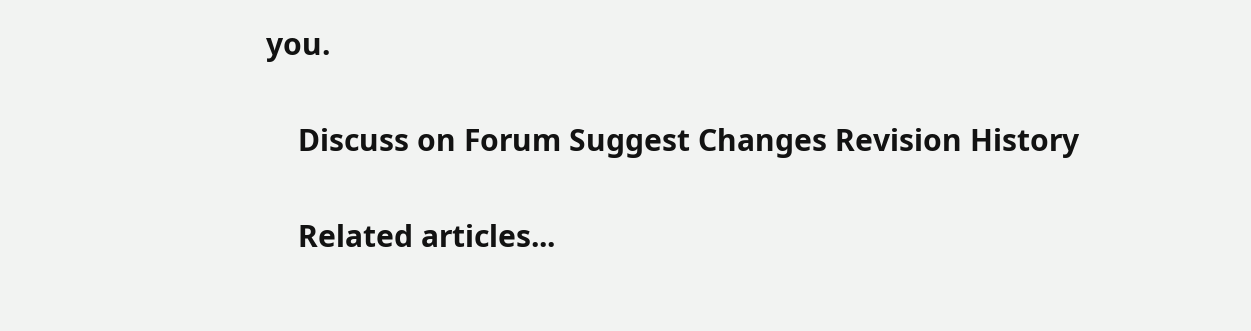you.

    Discuss on Forum Suggest Changes Revision History

    Related articles...